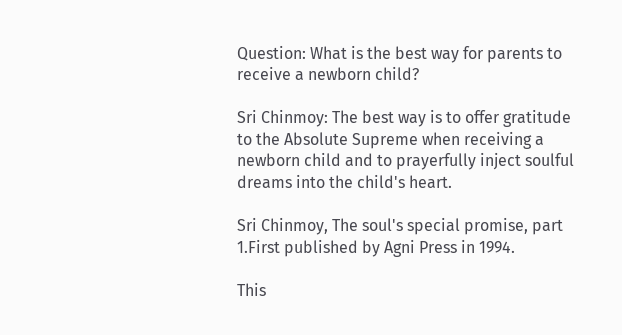Question: What is the best way for parents to receive a newborn child?

Sri Chinmoy: The best way is to offer gratitude to the Absolute Supreme when receiving a newborn child and to prayerfully inject soulful dreams into the child's heart.

Sri Chinmoy, The soul's special promise, part 1.First published by Agni Press in 1994.

This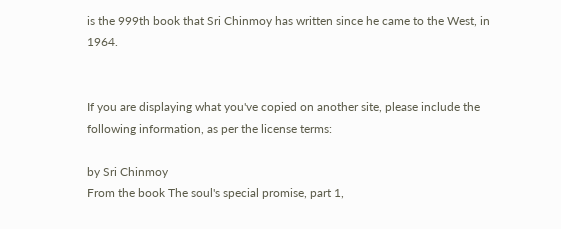is the 999th book that Sri Chinmoy has written since he came to the West, in 1964.


If you are displaying what you've copied on another site, please include the following information, as per the license terms:

by Sri Chinmoy
From the book The soul's special promise, part 1,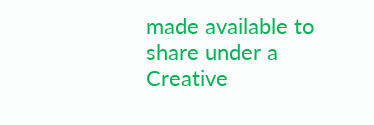made available to share under a Creative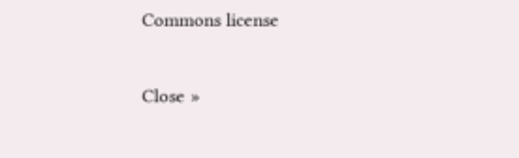Commons license

Close »